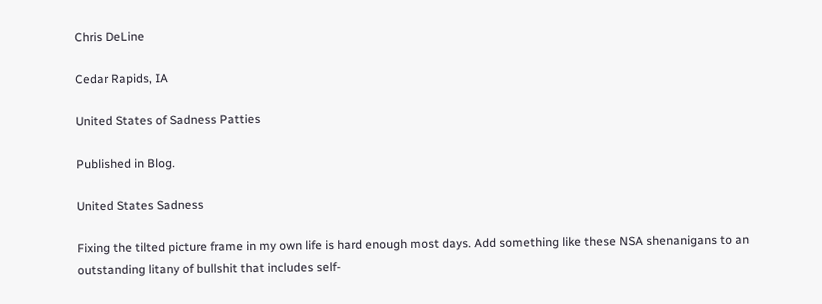Chris DeLine

Cedar Rapids, IA

United States of Sadness Patties

Published in Blog.

United States Sadness

Fixing the tilted picture frame in my own life is hard enough most days. Add something like these NSA shenanigans to an outstanding litany of bullshit that includes self-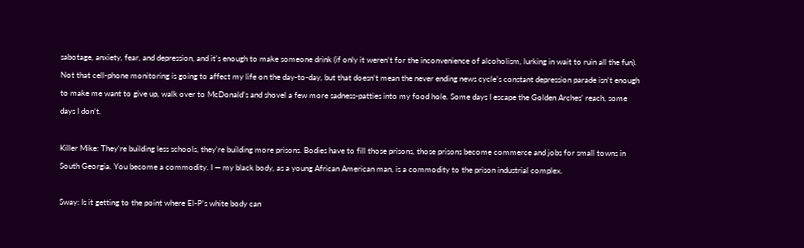sabotage, anxiety, fear, and depression, and it’s enough to make someone drink (if only it weren’t for the inconvenience of alcoholism, lurking in wait to ruin all the fun). Not that cell-phone monitoring is going to affect my life on the day-to-day, but that doesn’t mean the never ending news cycle’s constant depression parade isn’t enough to make me want to give up, walk over to McDonald’s and shovel a few more sadness-patties into my food hole. Some days I escape the Golden Arches’ reach, some days I don’t.

Killer Mike: They’re building less schools, they’re building more prisons. Bodies have to fill those prisons, those prisons become commerce and jobs for small towns in South Georgia. You become a commodity. I — my black body, as a young African American man, is a commodity to the prison industrial complex.

Sway: Is it getting to the point where El-P’s white body can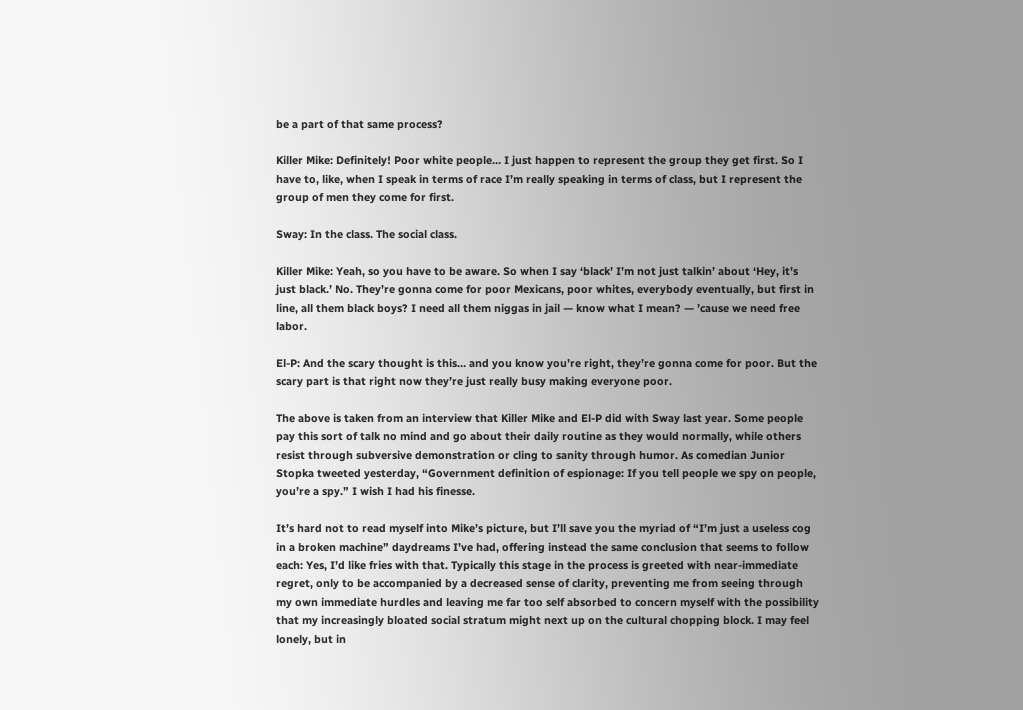be a part of that same process?

Killer Mike: Definitely! Poor white people… I just happen to represent the group they get first. So I have to, like, when I speak in terms of race I’m really speaking in terms of class, but I represent the group of men they come for first.

Sway: In the class. The social class.

Killer Mike: Yeah, so you have to be aware. So when I say ‘black’ I’m not just talkin’ about ‘Hey, it’s just black.’ No. They’re gonna come for poor Mexicans, poor whites, everybody eventually, but first in line, all them black boys? I need all them niggas in jail — know what I mean? — ’cause we need free labor.

El-P: And the scary thought is this… and you know you’re right, they’re gonna come for poor. But the scary part is that right now they’re just really busy making everyone poor.

The above is taken from an interview that Killer Mike and El-P did with Sway last year. Some people pay this sort of talk no mind and go about their daily routine as they would normally, while others resist through subversive demonstration or cling to sanity through humor. As comedian Junior Stopka tweeted yesterday, “Government definition of espionage: If you tell people we spy on people, you’re a spy.” I wish I had his finesse.

It’s hard not to read myself into Mike’s picture, but I’ll save you the myriad of “I’m just a useless cog in a broken machine” daydreams I’ve had, offering instead the same conclusion that seems to follow each: Yes, I’d like fries with that. Typically this stage in the process is greeted with near-immediate regret, only to be accompanied by a decreased sense of clarity, preventing me from seeing through my own immediate hurdles and leaving me far too self absorbed to concern myself with the possibility that my increasingly bloated social stratum might next up on the cultural chopping block. I may feel lonely, but in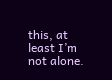this, at least I’m not alone.